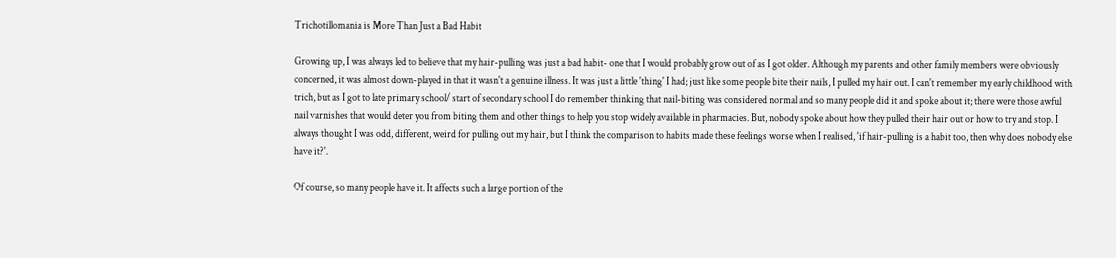Trichotillomania is More Than Just a Bad Habit

Growing up, I was always led to believe that my hair-pulling was just a bad habit- one that I would probably grow out of as I got older. Although my parents and other family members were obviously concerned, it was almost down-played in that it wasn't a genuine illness. It was just a little 'thing' I had; just like some people bite their nails, I pulled my hair out. I can't remember my early childhood with trich, but as I got to late primary school/ start of secondary school I do remember thinking that nail-biting was considered normal and so many people did it and spoke about it; there were those awful nail varnishes that would deter you from biting them and other things to help you stop widely available in pharmacies. But, nobody spoke about how they pulled their hair out or how to try and stop. I always thought I was odd, different, weird for pulling out my hair, but I think the comparison to habits made these feelings worse when I realised, 'if hair-pulling is a habit too, then why does nobody else have it?'.

Of course, so many people have it. It affects such a large portion of the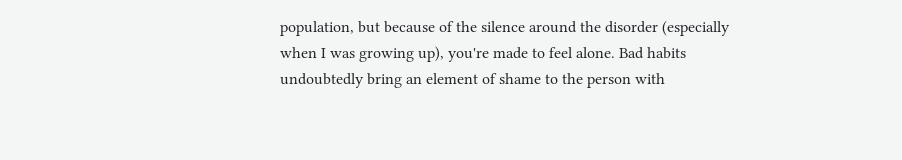population, but because of the silence around the disorder (especially when I was growing up), you're made to feel alone. Bad habits undoubtedly bring an element of shame to the person with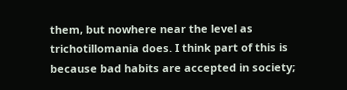them, but nowhere near the level as trichotillomania does. I think part of this is because bad habits are accepted in society;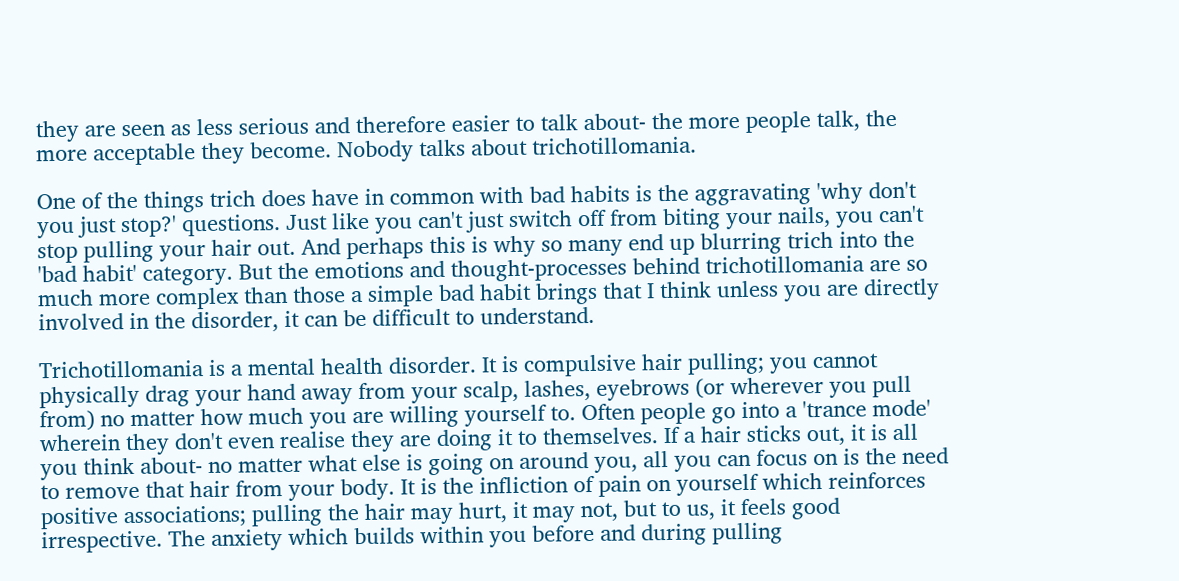they are seen as less serious and therefore easier to talk about- the more people talk, the more acceptable they become. Nobody talks about trichotillomania.

One of the things trich does have in common with bad habits is the aggravating 'why don't you just stop?' questions. Just like you can't just switch off from biting your nails, you can't stop pulling your hair out. And perhaps this is why so many end up blurring trich into the 'bad habit' category. But the emotions and thought-processes behind trichotillomania are so much more complex than those a simple bad habit brings that I think unless you are directly involved in the disorder, it can be difficult to understand.

Trichotillomania is a mental health disorder. It is compulsive hair pulling; you cannot physically drag your hand away from your scalp, lashes, eyebrows (or wherever you pull from) no matter how much you are willing yourself to. Often people go into a 'trance mode' wherein they don't even realise they are doing it to themselves. If a hair sticks out, it is all you think about- no matter what else is going on around you, all you can focus on is the need to remove that hair from your body. It is the infliction of pain on yourself which reinforces positive associations; pulling the hair may hurt, it may not, but to us, it feels good irrespective. The anxiety which builds within you before and during pulling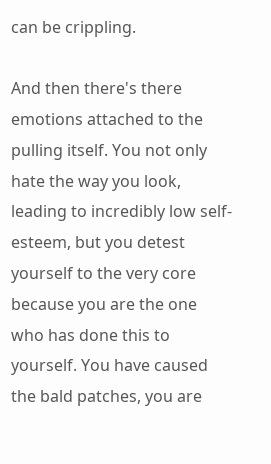can be crippling.

And then there's there emotions attached to the pulling itself. You not only hate the way you look, leading to incredibly low self-esteem, but you detest yourself to the very core because you are the one who has done this to yourself. You have caused the bald patches, you are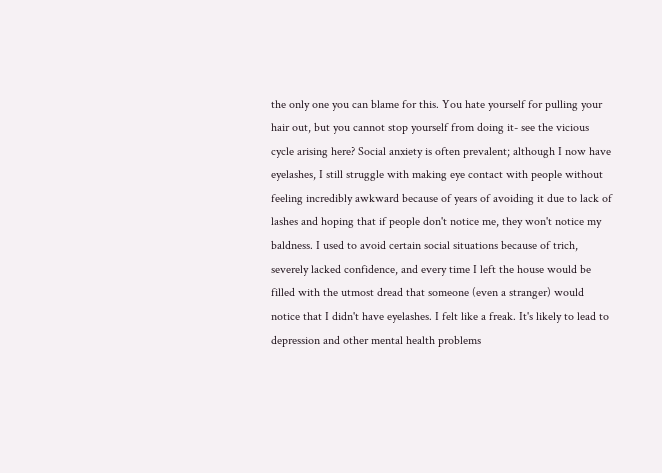the only one you can blame for this. You hate yourself for pulling your hair out, but you cannot stop yourself from doing it- see the vicious cycle arising here? Social anxiety is often prevalent; although I now have eyelashes, I still struggle with making eye contact with people without feeling incredibly awkward because of years of avoiding it due to lack of lashes and hoping that if people don't notice me, they won't notice my baldness. I used to avoid certain social situations because of trich, severely lacked confidence, and every time I left the house would be filled with the utmost dread that someone (even a stranger) would notice that I didn't have eyelashes. I felt like a freak. It's likely to lead to depression and other mental health problems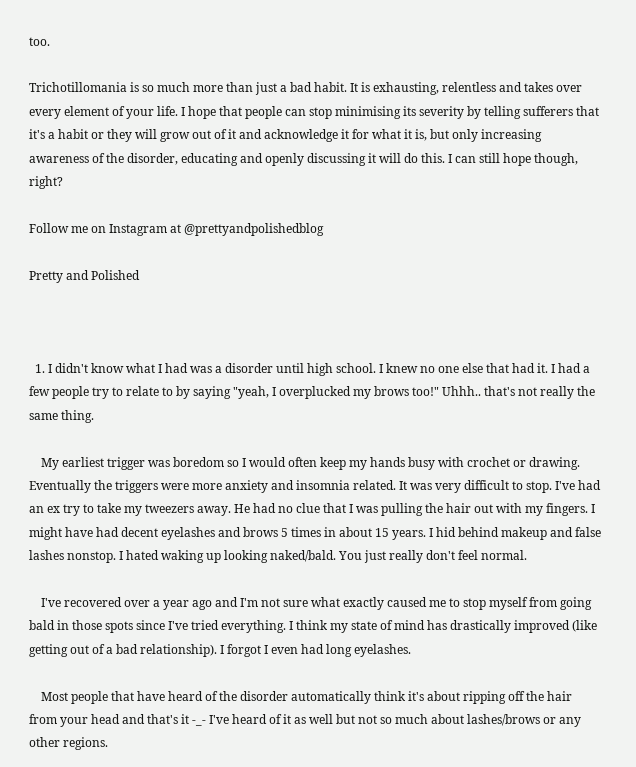too.

Trichotillomania is so much more than just a bad habit. It is exhausting, relentless and takes over every element of your life. I hope that people can stop minimising its severity by telling sufferers that it's a habit or they will grow out of it and acknowledge it for what it is, but only increasing awareness of the disorder, educating and openly discussing it will do this. I can still hope though, right?

Follow me on Instagram at @prettyandpolishedblog

Pretty and Polished



  1. I didn't know what I had was a disorder until high school. I knew no one else that had it. I had a few people try to relate to by saying "yeah, I overplucked my brows too!" Uhhh.. that's not really the same thing.

    My earliest trigger was boredom so I would often keep my hands busy with crochet or drawing. Eventually the triggers were more anxiety and insomnia related. It was very difficult to stop. I've had an ex try to take my tweezers away. He had no clue that I was pulling the hair out with my fingers. I might have had decent eyelashes and brows 5 times in about 15 years. I hid behind makeup and false lashes nonstop. I hated waking up looking naked/bald. You just really don't feel normal.

    I've recovered over a year ago and I'm not sure what exactly caused me to stop myself from going bald in those spots since I've tried everything. I think my state of mind has drastically improved (like getting out of a bad relationship). I forgot I even had long eyelashes.

    Most people that have heard of the disorder automatically think it's about ripping off the hair from your head and that's it -_- I've heard of it as well but not so much about lashes/brows or any other regions.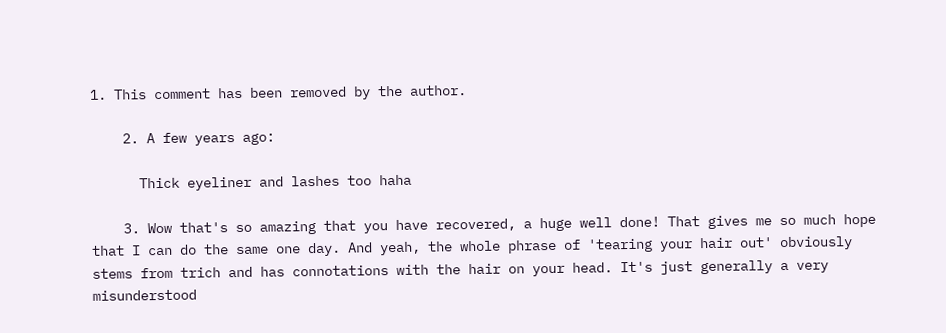1. This comment has been removed by the author.

    2. A few years ago:

      Thick eyeliner and lashes too haha

    3. Wow that's so amazing that you have recovered, a huge well done! That gives me so much hope that I can do the same one day. And yeah, the whole phrase of 'tearing your hair out' obviously stems from trich and has connotations with the hair on your head. It's just generally a very misunderstood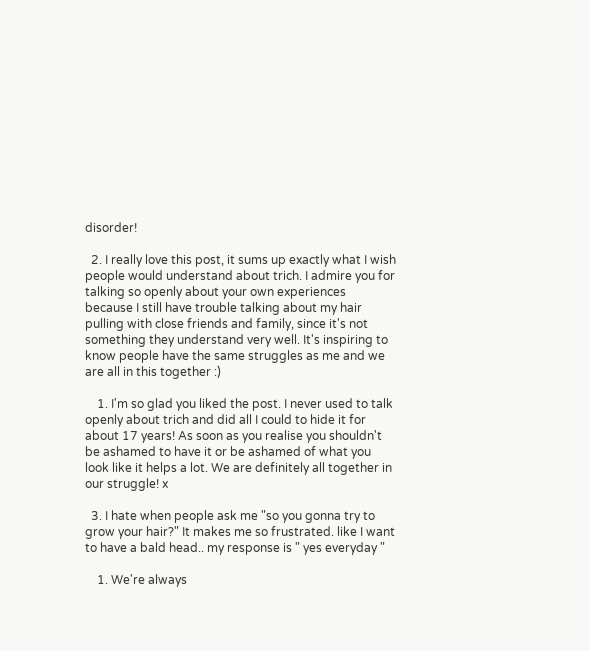disorder!

  2. I really love this post, it sums up exactly what I wish people would understand about trich. I admire you for talking so openly about your own experiences because I still have trouble talking about my hair pulling with close friends and family, since it's not something they understand very well. It's inspiring to know people have the same struggles as me and we are all in this together :)

    1. I'm so glad you liked the post. I never used to talk openly about trich and did all I could to hide it for about 17 years! As soon as you realise you shouldn't be ashamed to have it or be ashamed of what you look like it helps a lot. We are definitely all together in our struggle! x

  3. I hate when people ask me "so you gonna try to grow your hair?" It makes me so frustrated. like I want to have a bald head.. my response is " yes everyday "

    1. We're always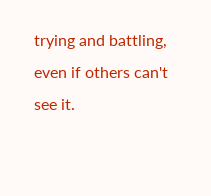trying and battling, even if others can't see it.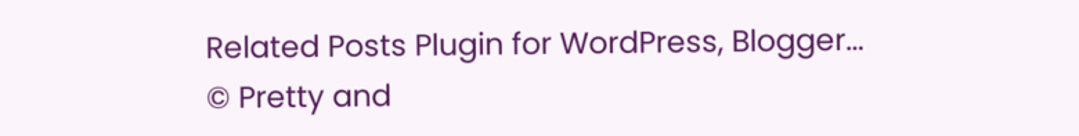Related Posts Plugin for WordPress, Blogger...
© Pretty and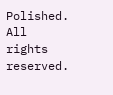Polished. All rights reserved.